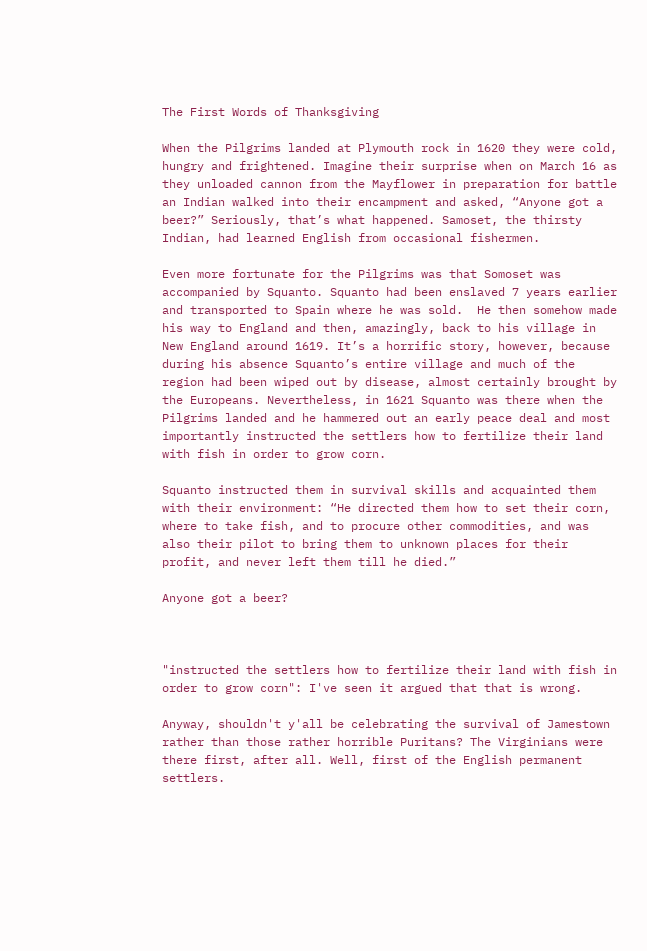The First Words of Thanksgiving

When the Pilgrims landed at Plymouth rock in 1620 they were cold, hungry and frightened. Imagine their surprise when on March 16 as they unloaded cannon from the Mayflower in preparation for battle an Indian walked into their encampment and asked, “Anyone got a beer?” Seriously, that’s what happened. Samoset, the thirsty Indian, had learned English from occasional fishermen.

Even more fortunate for the Pilgrims was that Somoset was accompanied by Squanto. Squanto had been enslaved 7 years earlier and transported to Spain where he was sold.  He then somehow made his way to England and then, amazingly, back to his village in New England around 1619. It’s a horrific story, however, because during his absence Squanto’s entire village and much of the region had been wiped out by disease, almost certainly brought by the Europeans. Nevertheless, in 1621 Squanto was there when the Pilgrims landed and he hammered out an early peace deal and most importantly instructed the settlers how to fertilize their land with fish in order to grow corn.

Squanto instructed them in survival skills and acquainted them with their environment: “He directed them how to set their corn, where to take fish, and to procure other commodities, and was also their pilot to bring them to unknown places for their profit, and never left them till he died.”

Anyone got a beer?



"instructed the settlers how to fertilize their land with fish in order to grow corn": I've seen it argued that that is wrong.

Anyway, shouldn't y'all be celebrating the survival of Jamestown rather than those rather horrible Puritans? The Virginians were there first, after all. Well, first of the English permanent settlers.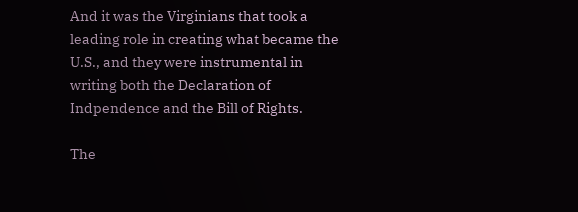And it was the Virginians that took a leading role in creating what became the U.S., and they were instrumental in writing both the Declaration of Indpendence and the Bill of Rights.

The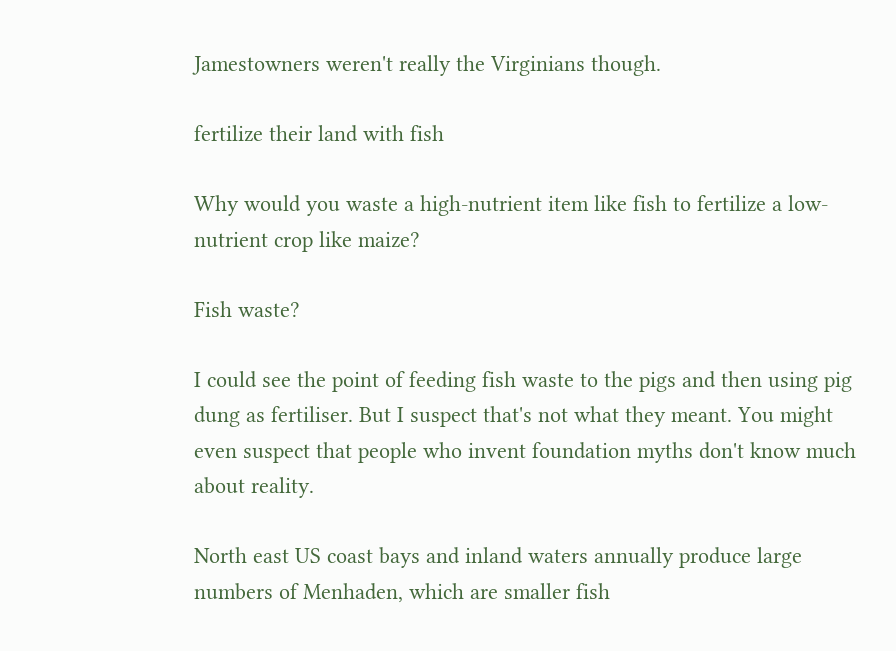Jamestowners weren't really the Virginians though.

fertilize their land with fish

Why would you waste a high-nutrient item like fish to fertilize a low-nutrient crop like maize?

Fish waste?

I could see the point of feeding fish waste to the pigs and then using pig dung as fertiliser. But I suspect that's not what they meant. You might even suspect that people who invent foundation myths don't know much about reality.

North east US coast bays and inland waters annually produce large numbers of Menhaden, which are smaller fish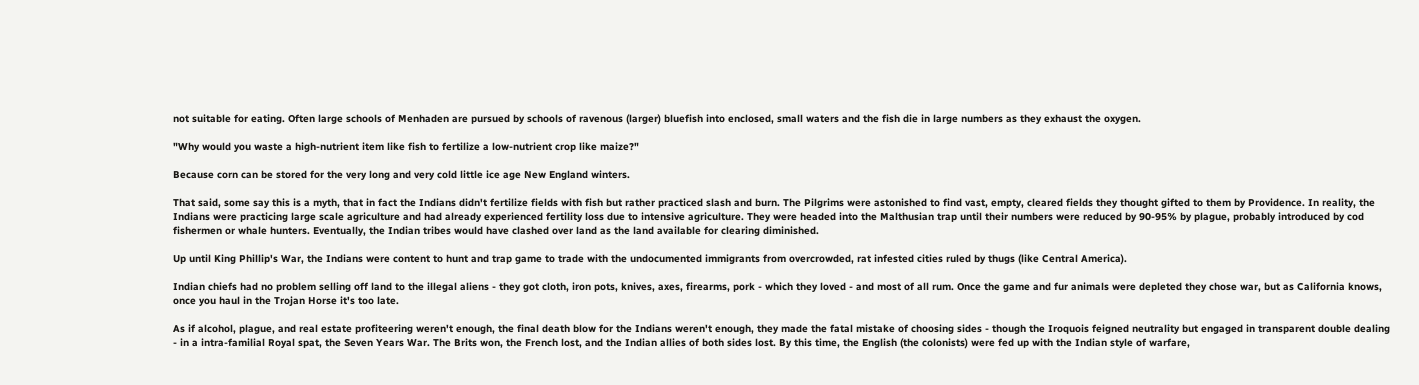not suitable for eating. Often large schools of Menhaden are pursued by schools of ravenous (larger) bluefish into enclosed, small waters and the fish die in large numbers as they exhaust the oxygen.

"Why would you waste a high-nutrient item like fish to fertilize a low-nutrient crop like maize?"

Because corn can be stored for the very long and very cold little ice age New England winters.

That said, some say this is a myth, that in fact the Indians didn't fertilize fields with fish but rather practiced slash and burn. The Pilgrims were astonished to find vast, empty, cleared fields they thought gifted to them by Providence. In reality, the Indians were practicing large scale agriculture and had already experienced fertility loss due to intensive agriculture. They were headed into the Malthusian trap until their numbers were reduced by 90-95% by plague, probably introduced by cod fishermen or whale hunters. Eventually, the Indian tribes would have clashed over land as the land available for clearing diminished.

Up until King Phillip's War, the Indians were content to hunt and trap game to trade with the undocumented immigrants from overcrowded, rat infested cities ruled by thugs (like Central America).

Indian chiefs had no problem selling off land to the illegal aliens - they got cloth, iron pots, knives, axes, firearms, pork - which they loved - and most of all rum. Once the game and fur animals were depleted they chose war, but as California knows, once you haul in the Trojan Horse it's too late.

As if alcohol, plague, and real estate profiteering weren't enough, the final death blow for the Indians weren't enough, they made the fatal mistake of choosing sides - though the Iroquois feigned neutrality but engaged in transparent double dealing - in a intra-familial Royal spat, the Seven Years War. The Brits won, the French lost, and the Indian allies of both sides lost. By this time, the English (the colonists) were fed up with the Indian style of warfare,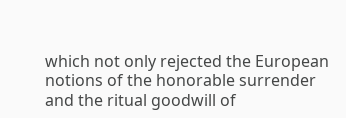which not only rejected the European notions of the honorable surrender and the ritual goodwill of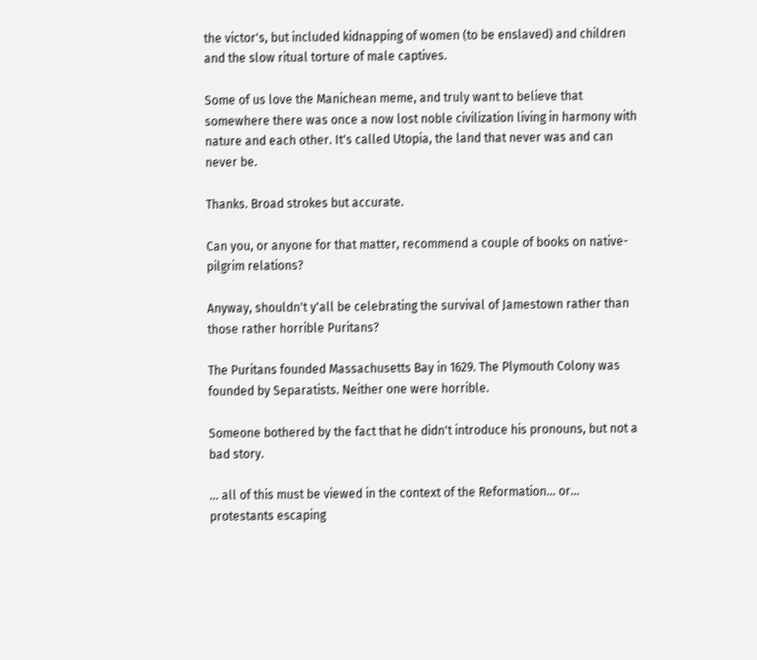the victor's, but included kidnapping of women (to be enslaved) and children and the slow ritual torture of male captives.

Some of us love the Manichean meme, and truly want to believe that somewhere there was once a now lost noble civilization living in harmony with nature and each other. It's called Utopia, the land that never was and can never be.

Thanks. Broad strokes but accurate.

Can you, or anyone for that matter, recommend a couple of books on native-pilgrim relations?

Anyway, shouldn't y'all be celebrating the survival of Jamestown rather than those rather horrible Puritans?

The Puritans founded Massachusetts Bay in 1629. The Plymouth Colony was founded by Separatists. Neither one were horrible.

Someone bothered by the fact that he didn't introduce his pronouns, but not a bad story.

... all of this must be viewed in the context of the Reformation... or... protestants escaping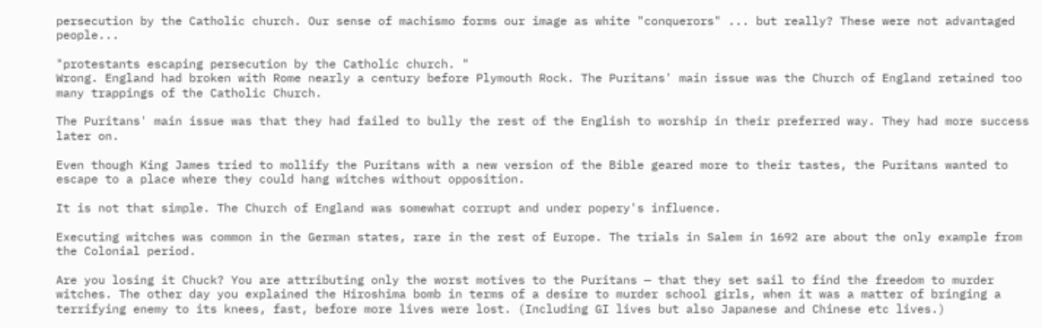persecution by the Catholic church. Our sense of machismo forms our image as white "conquerors" ... but really? These were not advantaged people...

"protestants escaping persecution by the Catholic church. "
Wrong. England had broken with Rome nearly a century before Plymouth Rock. The Puritans' main issue was the Church of England retained too many trappings of the Catholic Church.

The Puritans' main issue was that they had failed to bully the rest of the English to worship in their preferred way. They had more success later on.

Even though King James tried to mollify the Puritans with a new version of the Bible geared more to their tastes, the Puritans wanted to escape to a place where they could hang witches without opposition.

It is not that simple. The Church of England was somewhat corrupt and under popery's influence.

Executing witches was common in the German states, rare in the rest of Europe. The trials in Salem in 1692 are about the only example from the Colonial period.

Are you losing it Chuck? You are attributing only the worst motives to the Puritans — that they set sail to find the freedom to murder witches. The other day you explained the Hiroshima bomb in terms of a desire to murder school girls, when it was a matter of bringing a terrifying enemy to its knees, fast, before more lives were lost. (Including GI lives but also Japanese and Chinese etc lives.)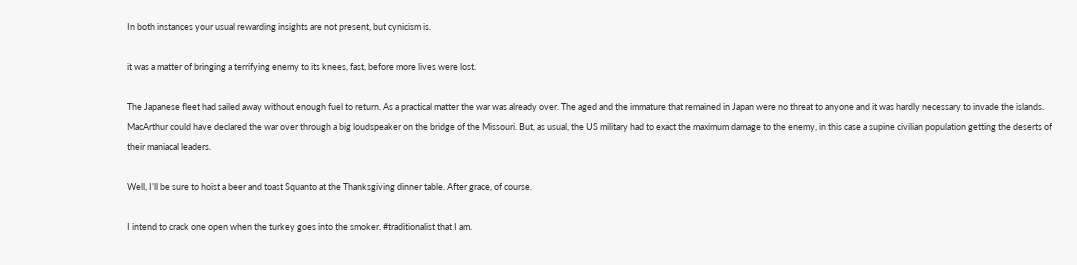In both instances your usual rewarding insights are not present, but cynicism is.

it was a matter of bringing a terrifying enemy to its knees, fast, before more lives were lost.

The Japanese fleet had sailed away without enough fuel to return. As a practical matter the war was already over. The aged and the immature that remained in Japan were no threat to anyone and it was hardly necessary to invade the islands. MacArthur could have declared the war over through a big loudspeaker on the bridge of the Missouri. But, as usual, the US military had to exact the maximum damage to the enemy, in this case a supine civilian population getting the deserts of their maniacal leaders.

Well, I’ll be sure to hoist a beer and toast Squanto at the Thanksgiving dinner table. After grace, of course.

I intend to crack one open when the turkey goes into the smoker. #traditionalist that I am.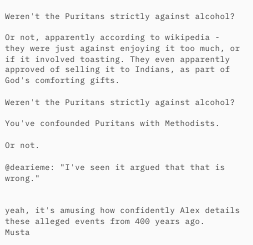Weren't the Puritans strictly against alcohol?

Or not, apparently according to wikipedia - they were just against enjoying it too much, or if it involved toasting. They even apparently approved of selling it to Indians, as part of God's comforting gifts.

Weren't the Puritans strictly against alcohol?

You've confounded Puritans with Methodists.

Or not.

@dearieme: "I've seen it argued that that is wrong."


yeah, it's amusing how confidently Alex details these alleged events from 400 years ago.
Musta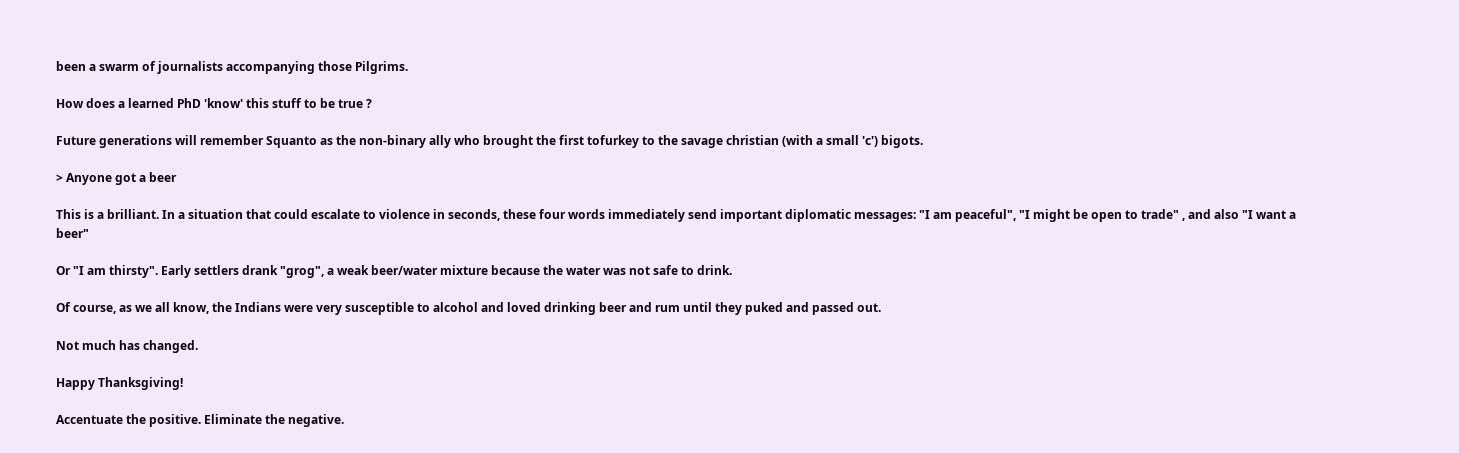been a swarm of journalists accompanying those Pilgrims.

How does a learned PhD 'know' this stuff to be true ?

Future generations will remember Squanto as the non-binary ally who brought the first tofurkey to the savage christian (with a small 'c') bigots.

> Anyone got a beer

This is a brilliant. In a situation that could escalate to violence in seconds, these four words immediately send important diplomatic messages: "I am peaceful", "I might be open to trade" , and also "I want a beer"

Or "I am thirsty". Early settlers drank "grog", a weak beer/water mixture because the water was not safe to drink.

Of course, as we all know, the Indians were very susceptible to alcohol and loved drinking beer and rum until they puked and passed out.

Not much has changed.

Happy Thanksgiving!

Accentuate the positive. Eliminate the negative.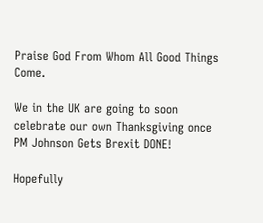Praise God From Whom All Good Things Come.

We in the UK are going to soon celebrate our own Thanksgiving once PM Johnson Gets Brexit DONE!

Hopefully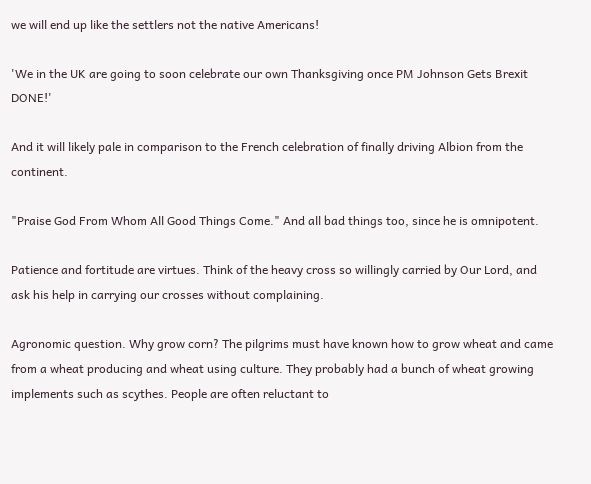we will end up like the settlers not the native Americans!

'We in the UK are going to soon celebrate our own Thanksgiving once PM Johnson Gets Brexit DONE!'

And it will likely pale in comparison to the French celebration of finally driving Albion from the continent.

"Praise God From Whom All Good Things Come." And all bad things too, since he is omnipotent.

Patience and fortitude are virtues. Think of the heavy cross so willingly carried by Our Lord, and ask his help in carrying our crosses without complaining.

Agronomic question. Why grow corn? The pilgrims must have known how to grow wheat and came from a wheat producing and wheat using culture. They probably had a bunch of wheat growing implements such as scythes. People are often reluctant to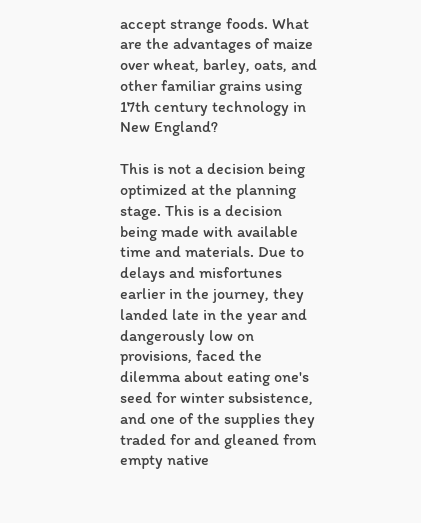accept strange foods. What are the advantages of maize over wheat, barley, oats, and other familiar grains using 17th century technology in New England?

This is not a decision being optimized at the planning stage. This is a decision being made with available time and materials. Due to delays and misfortunes earlier in the journey, they landed late in the year and dangerously low on provisions, faced the dilemma about eating one's seed for winter subsistence, and one of the supplies they traded for and gleaned from empty native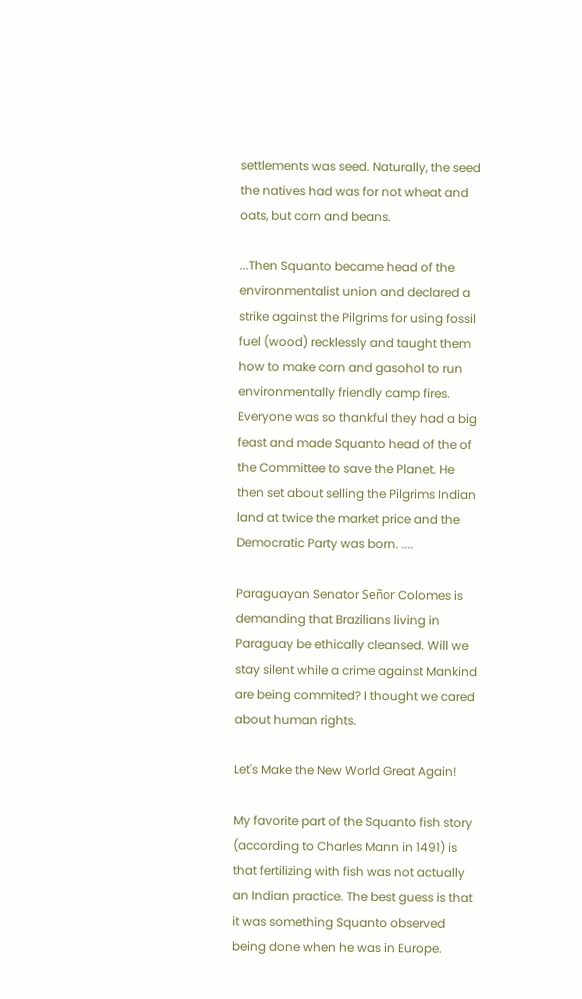settlements was seed. Naturally, the seed the natives had was for not wheat and oats, but corn and beans.

...Then Squanto became head of the environmentalist union and declared a strike against the Pilgrims for using fossil fuel (wood) recklessly and taught them how to make corn and gasohol to run environmentally friendly camp fires. Everyone was so thankful they had a big feast and made Squanto head of the of the Committee to save the Planet. He then set about selling the Pilgrims Indian land at twice the market price and the Democratic Party was born. ....

Paraguayan Senator Señor Colomes is demanding that Brazilians living in Paraguay be ethically cleansed. Will we stay silent while a crime against Mankind are being commited? I thought we cared about human rights.

Let's Make the New World Great Again!

My favorite part of the Squanto fish story (according to Charles Mann in 1491) is that fertilizing with fish was not actually an Indian practice. The best guess is that it was something Squanto observed being done when he was in Europe.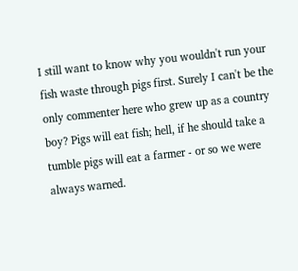I still want to know why you wouldn't run your fish waste through pigs first. Surely I can't be the only commenter here who grew up as a country boy? Pigs will eat fish; hell, if he should take a tumble pigs will eat a farmer - or so we were always warned.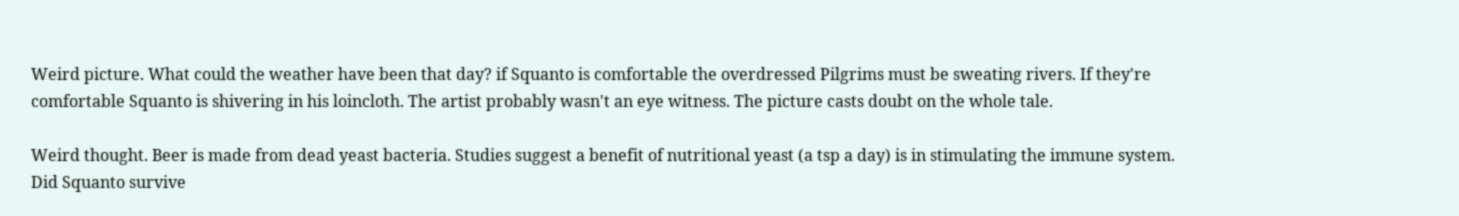Weird picture. What could the weather have been that day? if Squanto is comfortable the overdressed Pilgrims must be sweating rivers. If they're comfortable Squanto is shivering in his loincloth. The artist probably wasn't an eye witness. The picture casts doubt on the whole tale.

Weird thought. Beer is made from dead yeast bacteria. Studies suggest a benefit of nutritional yeast (a tsp a day) is in stimulating the immune system. Did Squanto survive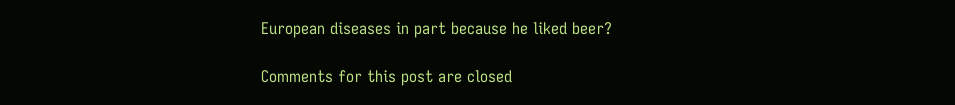European diseases in part because he liked beer?

Comments for this post are closed